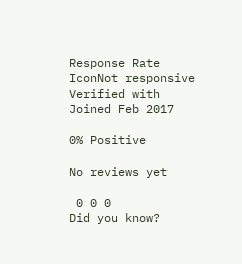Response Rate IconNot responsive
Verified with
Joined Feb 2017

0% Positive

No reviews yet

 0 0 0
Did you know?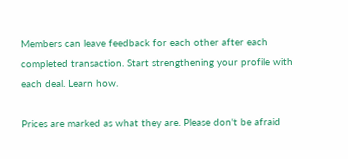Members can leave feedback for each other after each completed transaction. Start strengthening your profile with each deal. Learn how.

Prices are marked as what they are. Please don't be afraid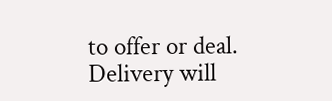to offer or deal. Delivery will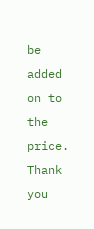be added on to the price. Thank you